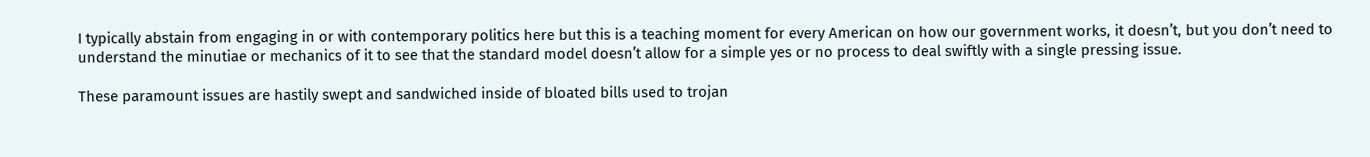I typically abstain from engaging in or with contemporary politics here but this is a teaching moment for every American on how our government works, it doesn’t, but you don’t need to understand the minutiae or mechanics of it to see that the standard model doesn’t allow for a simple yes or no process to deal swiftly with a single pressing issue.

These paramount issues are hastily swept and sandwiched inside of bloated bills used to trojan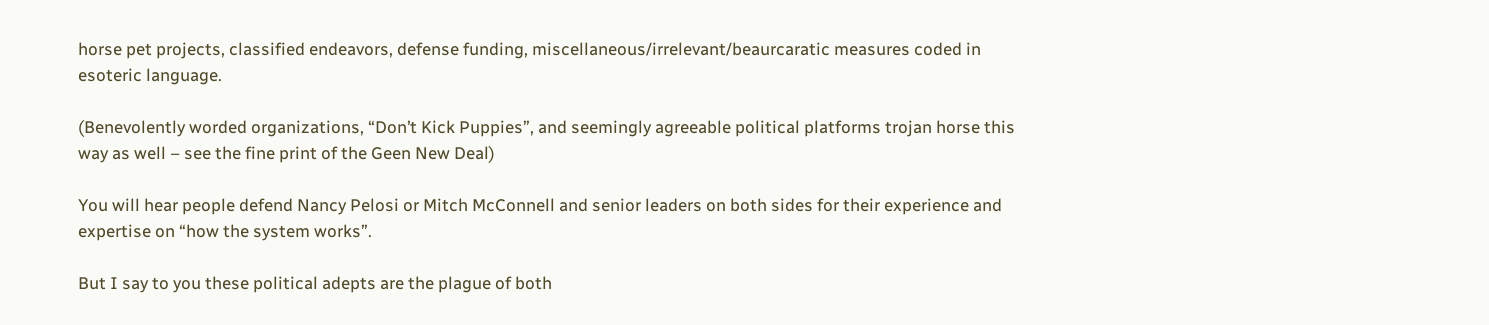horse pet projects, classified endeavors, defense funding, miscellaneous/irrelevant/beaurcaratic measures coded in esoteric language.

(Benevolently worded organizations, “Don’t Kick Puppies”, and seemingly agreeable political platforms trojan horse this way as well – see the fine print of the Geen New Deal)

You will hear people defend Nancy Pelosi or Mitch McConnell and senior leaders on both sides for their experience and expertise on “how the system works”.

But I say to you these political adepts are the plague of both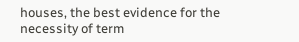houses, the best evidence for the necessity of term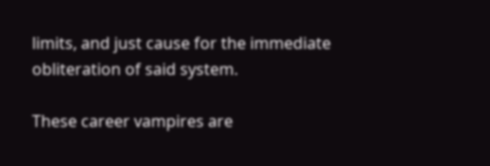limits, and just cause for the immediate obliteration of said system.

These career vampires are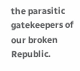the parasitic gatekeepers of our broken Republic.